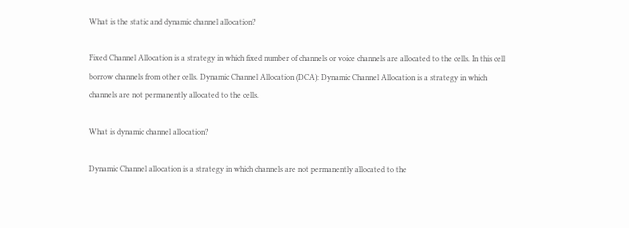What is the static and dynamic channel allocation?

Fixed Channel Allocation is a strategy in which fixed number of channels or voice channels are allocated to the cells. In this cell borrow channels from other cells. Dynamic Channel Allocation (DCA): Dynamic Channel Allocation is a strategy in which channels are not permanently allocated to the cells.

What is dynamic channel allocation?

Dynamic Channel allocation is a strategy in which channels are not permanently allocated to the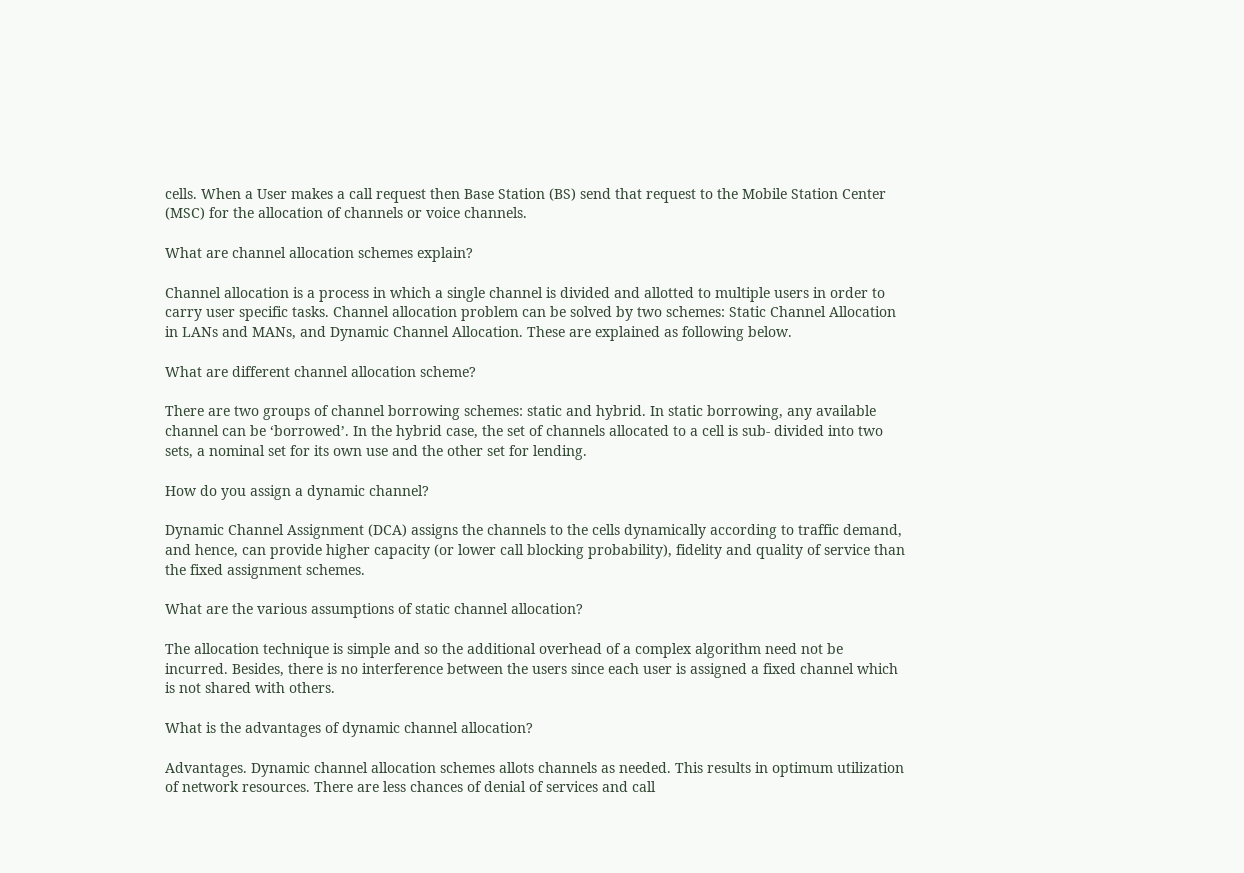cells. When a User makes a call request then Base Station (BS) send that request to the Mobile Station Center (MSC) for the allocation of channels or voice channels.

What are channel allocation schemes explain?

Channel allocation is a process in which a single channel is divided and allotted to multiple users in order to carry user specific tasks. Channel allocation problem can be solved by two schemes: Static Channel Allocation in LANs and MANs, and Dynamic Channel Allocation. These are explained as following below.

What are different channel allocation scheme?

There are two groups of channel borrowing schemes: static and hybrid. In static borrowing, any available channel can be ‘borrowed’. In the hybrid case, the set of channels allocated to a cell is sub- divided into two sets, a nominal set for its own use and the other set for lending.

How do you assign a dynamic channel?

Dynamic Channel Assignment (DCA) assigns the channels to the cells dynamically according to traffic demand, and hence, can provide higher capacity (or lower call blocking probability), fidelity and quality of service than the fixed assignment schemes.

What are the various assumptions of static channel allocation?

The allocation technique is simple and so the additional overhead of a complex algorithm need not be incurred. Besides, there is no interference between the users since each user is assigned a fixed channel which is not shared with others.

What is the advantages of dynamic channel allocation?

Advantages. Dynamic channel allocation schemes allots channels as needed. This results in optimum utilization of network resources. There are less chances of denial of services and call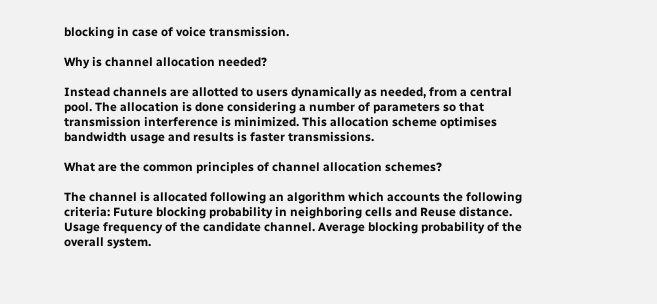blocking in case of voice transmission.

Why is channel allocation needed?

Instead channels are allotted to users dynamically as needed, from a central pool. The allocation is done considering a number of parameters so that transmission interference is minimized. This allocation scheme optimises bandwidth usage and results is faster transmissions.

What are the common principles of channel allocation schemes?

The channel is allocated following an algorithm which accounts the following criteria: Future blocking probability in neighboring cells and Reuse distance. Usage frequency of the candidate channel. Average blocking probability of the overall system.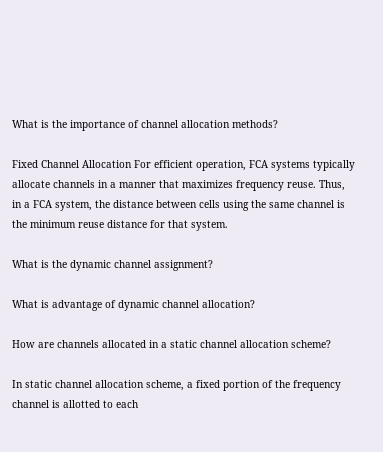What is the importance of channel allocation methods?

Fixed Channel Allocation For efficient operation, FCA systems typically allocate channels in a manner that maximizes frequency reuse. Thus, in a FCA system, the distance between cells using the same channel is the minimum reuse distance for that system.

What is the dynamic channel assignment?

What is advantage of dynamic channel allocation?

How are channels allocated in a static channel allocation scheme?

In static channel allocation scheme, a fixed portion of the frequency channel is allotted to each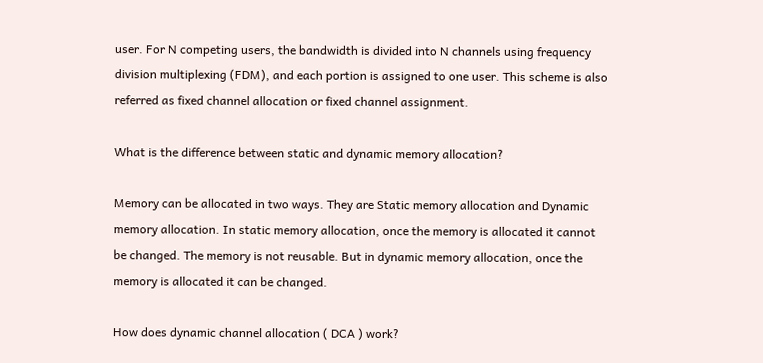user. For N competing users, the bandwidth is divided into N channels using frequency division multiplexing (FDM), and each portion is assigned to one user. This scheme is also referred as fixed channel allocation or fixed channel assignment.

What is the difference between static and dynamic memory allocation?

Memory can be allocated in two ways. They are Static memory allocation and Dynamic memory allocation. In static memory allocation, once the memory is allocated it cannot be changed. The memory is not reusable. But in dynamic memory allocation, once the memory is allocated it can be changed.

How does dynamic channel allocation ( DCA ) work?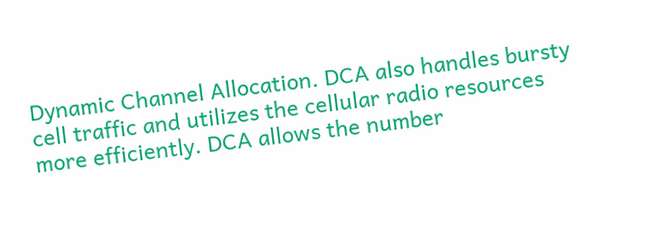Dynamic Channel Allocation. DCA also handles bursty cell traffic and utilizes the cellular radio resources more efficiently. DCA allows the number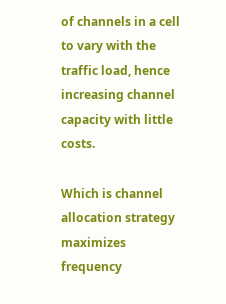of channels in a cell to vary with the traffic load, hence increasing channel capacity with little costs.

Which is channel allocation strategy maximizes frequency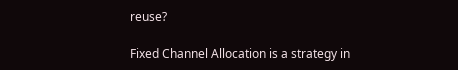reuse?

Fixed Channel Allocation is a strategy in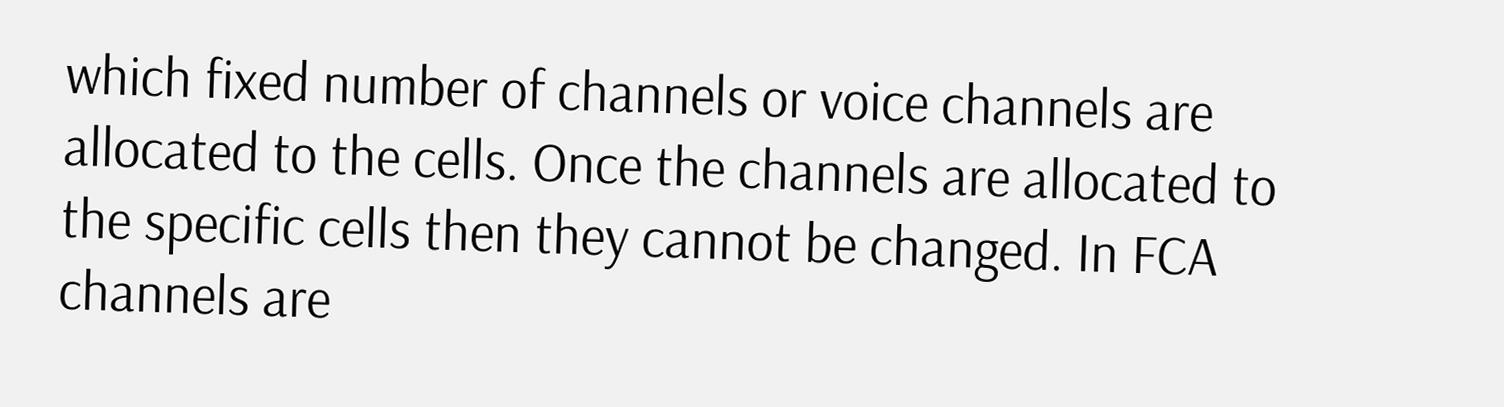which fixed number of channels or voice channels are allocated to the cells. Once the channels are allocated to the specific cells then they cannot be changed. In FCA channels are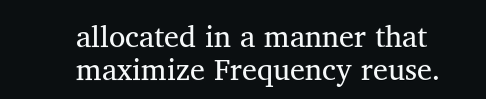allocated in a manner that maximize Frequency reuse.